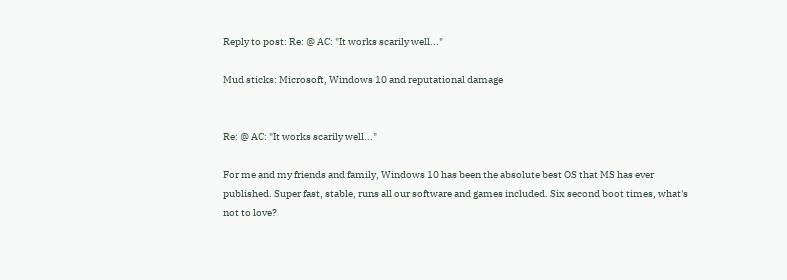Reply to post: Re: @ AC: "It works scarily well..."

Mud sticks: Microsoft, Windows 10 and reputational damage


Re: @ AC: "It works scarily well..."

For me and my friends and family, Windows 10 has been the absolute best OS that MS has ever published. Super fast, stable, runs all our software and games included. Six second boot times, what's not to love?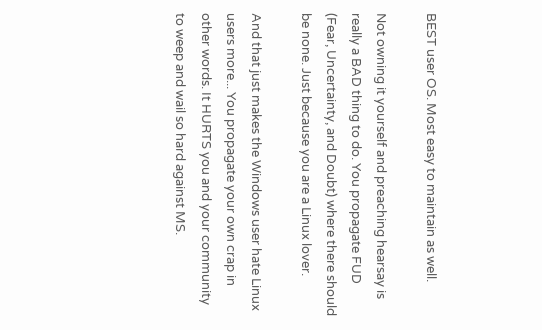BEST user OS. Most easy to maintain as well.

Not owning it yourself and preaching hearsay is really a BAD thing to do. You propagate FUD (Fear, Uncertainty, and Doubt) where there should be none. Just because you are a Linux lover.

And that just makes the Windows user hate Linux users more... You propagate your own crap in other words. It HURTS you and your community to weep and wail so hard against MS.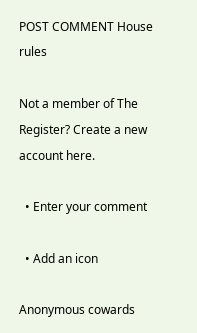POST COMMENT House rules

Not a member of The Register? Create a new account here.

  • Enter your comment

  • Add an icon

Anonymous cowards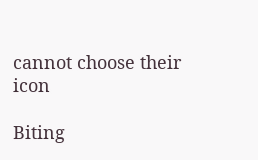cannot choose their icon

Biting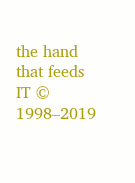the hand that feeds IT © 1998–2019